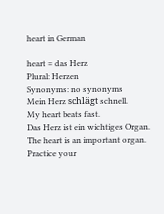heart in German

heart = das Herz
Plural: Herzen
Synonyms: no synonyms
Mein Herz schlägt schnell.
My heart beats fast.
Das Herz ist ein wichtiges Organ.
The heart is an important organ.
Practice your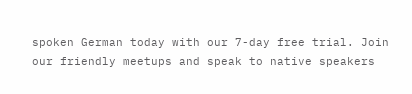spoken German today with our 7-day free trial. Join our friendly meetups and speak to native speakers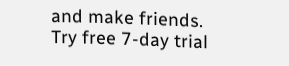and make friends.
Try free 7-day trial